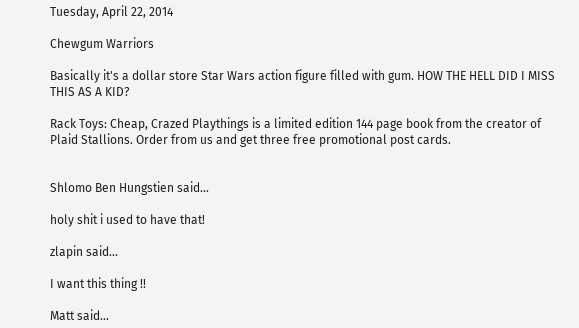Tuesday, April 22, 2014

Chewgum Warriors

Basically it's a dollar store Star Wars action figure filled with gum. HOW THE HELL DID I MISS THIS AS A KID?

Rack Toys: Cheap, Crazed Playthings is a limited edition 144 page book from the creator of Plaid Stallions. Order from us and get three free promotional post cards.


Shlomo Ben Hungstien said...

holy shit i used to have that!

zlapin said...

I want this thing !!

Matt said...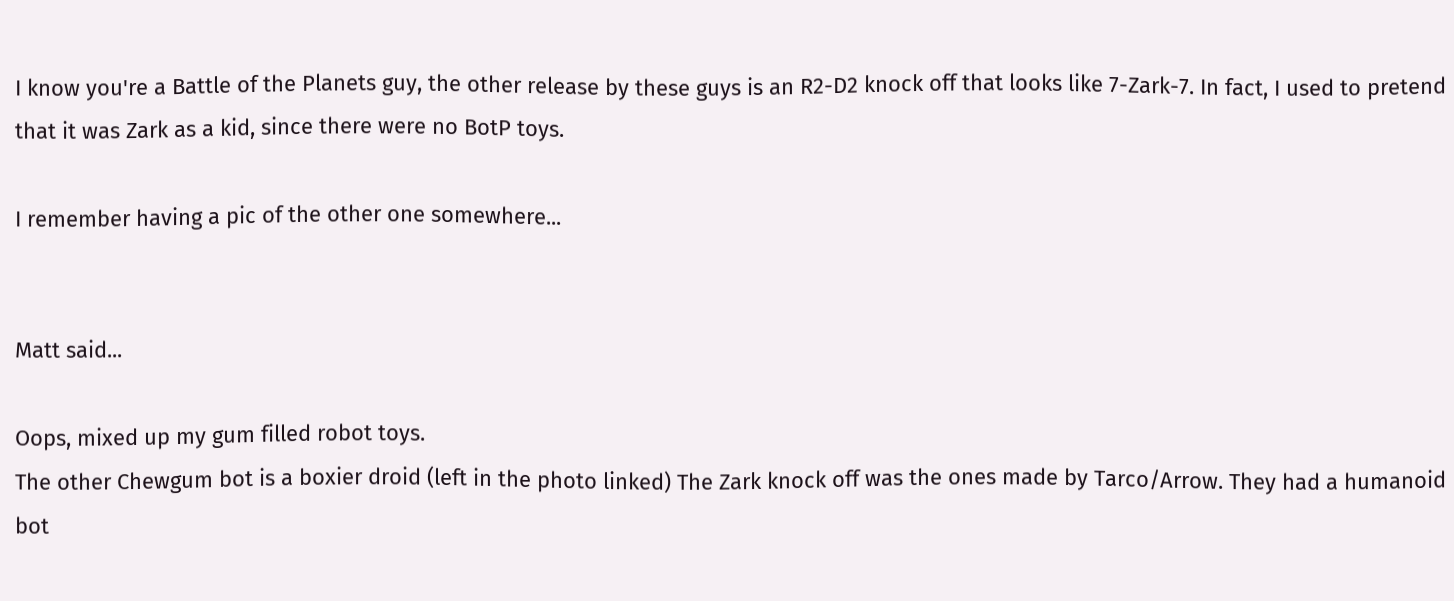I know you're a Battle of the Planets guy, the other release by these guys is an R2-D2 knock off that looks like 7-Zark-7. In fact, I used to pretend that it was Zark as a kid, since there were no BotP toys.

I remember having a pic of the other one somewhere...


Matt said...

Oops, mixed up my gum filled robot toys.
The other Chewgum bot is a boxier droid (left in the photo linked) The Zark knock off was the ones made by Tarco/Arrow. They had a humanoid bot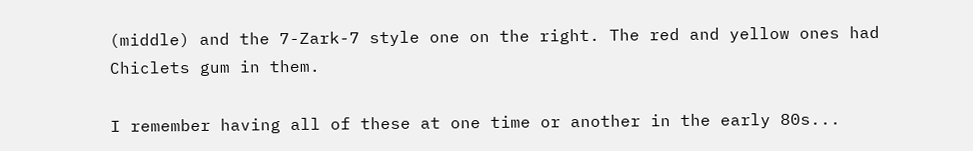(middle) and the 7-Zark-7 style one on the right. The red and yellow ones had Chiclets gum in them.

I remember having all of these at one time or another in the early 80s...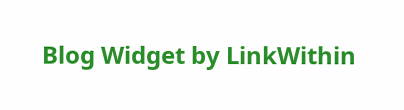Blog Widget by LinkWithin